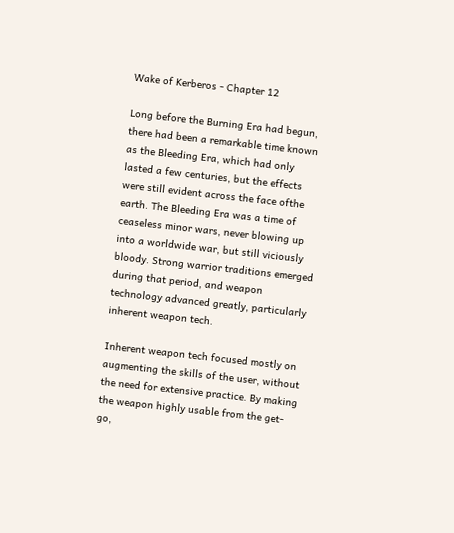Wake of Kerberos - Chapter 12

Long before the Burning Era had begun, there had been a remarkable time known as the Bleeding Era, which had only lasted a few centuries, but the effects were still evident across the face ofthe earth. The Bleeding Era was a time of ceaseless minor wars, never blowing up into a worldwide war, but still viciously bloody. Strong warrior traditions emerged during that period, and weapon technology advanced greatly, particularly inherent weapon tech.

Inherent weapon tech focused mostly on augmenting the skills of the user, without the need for extensive practice. By making the weapon highly usable from the get-go,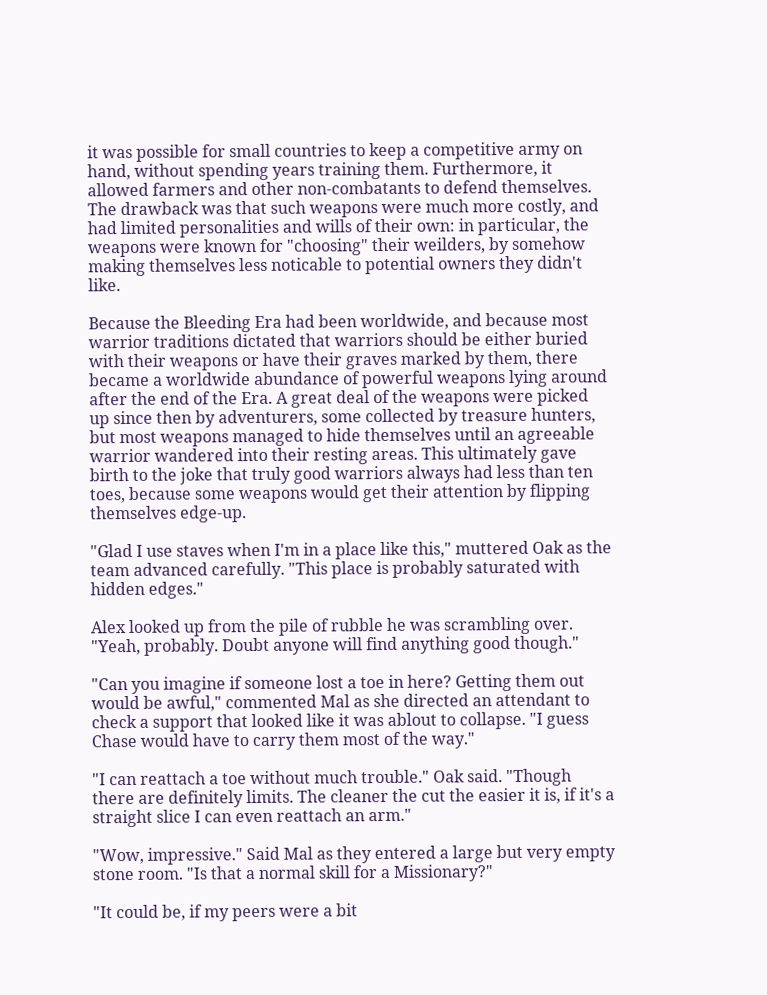it was possible for small countries to keep a competitive army on hand, without spending years training them. Furthermore, it allowed farmers and other non-combatants to defend themselves. The drawback was that such weapons were much more costly, and had limited personalities and wills of their own: in particular, the weapons were known for "choosing" their weilders, by somehow making themselves less noticable to potential owners they didn't like.

Because the Bleeding Era had been worldwide, and because most warrior traditions dictated that warriors should be either buried with their weapons or have their graves marked by them, there became a worldwide abundance of powerful weapons lying around after the end of the Era. A great deal of the weapons were picked up since then by adventurers, some collected by treasure hunters, but most weapons managed to hide themselves until an agreeable warrior wandered into their resting areas. This ultimately gave birth to the joke that truly good warriors always had less than ten toes, because some weapons would get their attention by flipping themselves edge-up.

"Glad I use staves when I'm in a place like this," muttered Oak as the team advanced carefully. "This place is probably saturated with hidden edges."

Alex looked up from the pile of rubble he was scrambling over. "Yeah, probably. Doubt anyone will find anything good though."

"Can you imagine if someone lost a toe in here? Getting them out would be awful," commented Mal as she directed an attendant to check a support that looked like it was ablout to collapse. "I guess Chase would have to carry them most of the way."

"I can reattach a toe without much trouble." Oak said. "Though there are definitely limits. The cleaner the cut the easier it is, if it's a straight slice I can even reattach an arm."

"Wow, impressive." Said Mal as they entered a large but very empty stone room. "Is that a normal skill for a Missionary?"

"It could be, if my peers were a bit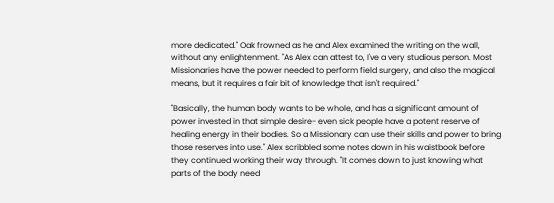more dedicated." Oak frowned as he and Alex examined the writing on the wall, without any enlightenment. "As Alex can attest to, I've a very studious person. Most Missionaries have the power needed to perform field surgery, and also the magical means, but it requires a fair bit of knowledge that isn't required."

"Basically, the human body wants to be whole, and has a significant amount of power invested in that simple desire- even sick people have a potent reserve of healing energy in their bodies. So a Missionary can use their skills and power to bring those reserves into use." Alex scribbled some notes down in his waistbook before they continued working their way through. "It comes down to just knowing what parts of the body need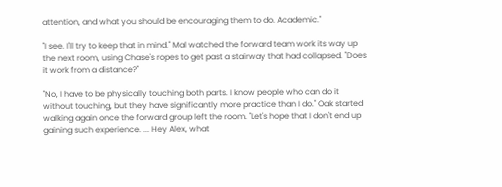attention, and what you should be encouraging them to do. Academic."

"I see. I'll try to keep that in mind." Mal watched the forward team work its way up the next room, using Chase's ropes to get past a stairway that had collapsed. "Does it work from a distance?"

"No, I have to be physically touching both parts. I know people who can do it without touching, but they have significantly more practice than I do." Oak started walking again once the forward group left the room. "Let's hope that I don't end up gaining such experience. ... Hey Alex, what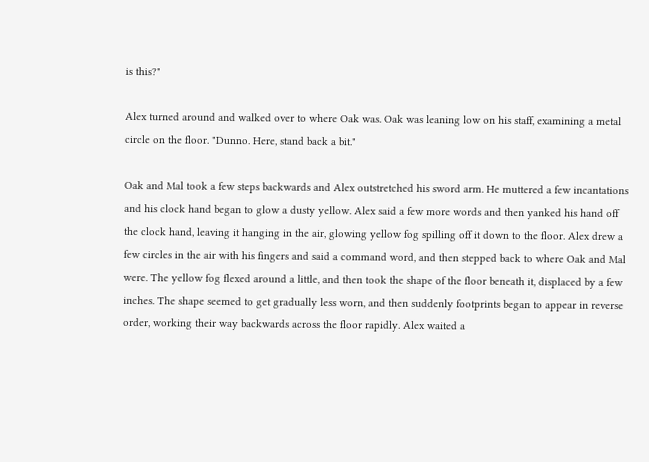is this?"

Alex turned around and walked over to where Oak was. Oak was leaning low on his staff, examining a metal circle on the floor. "Dunno. Here, stand back a bit."

Oak and Mal took a few steps backwards and Alex outstretched his sword arm. He muttered a few incantations and his clock hand began to glow a dusty yellow. Alex said a few more words and then yanked his hand off the clock hand, leaving it hanging in the air, glowing yellow fog spilling off it down to the floor. Alex drew a few circles in the air with his fingers and said a command word, and then stepped back to where Oak and Mal were. The yellow fog flexed around a little, and then took the shape of the floor beneath it, displaced by a few inches. The shape seemed to get gradually less worn, and then suddenly footprints began to appear in reverse order, working their way backwards across the floor rapidly. Alex waited a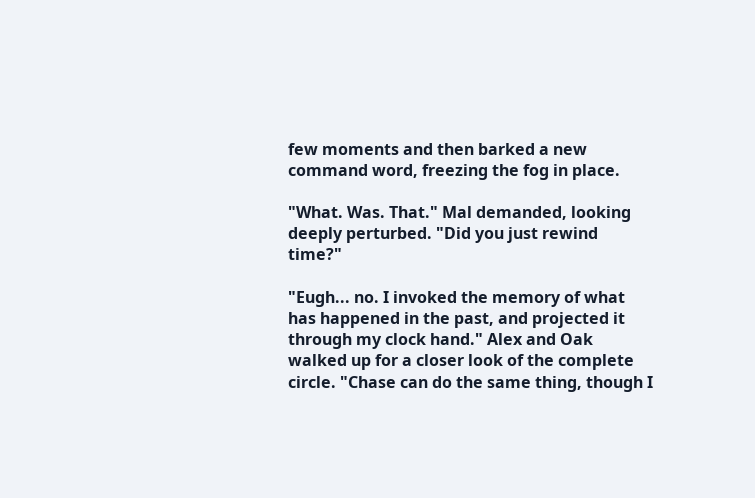few moments and then barked a new command word, freezing the fog in place.

"What. Was. That." Mal demanded, looking deeply perturbed. "Did you just rewind time?"

"Eugh... no. I invoked the memory of what has happened in the past, and projected it through my clock hand." Alex and Oak walked up for a closer look of the complete circle. "Chase can do the same thing, though I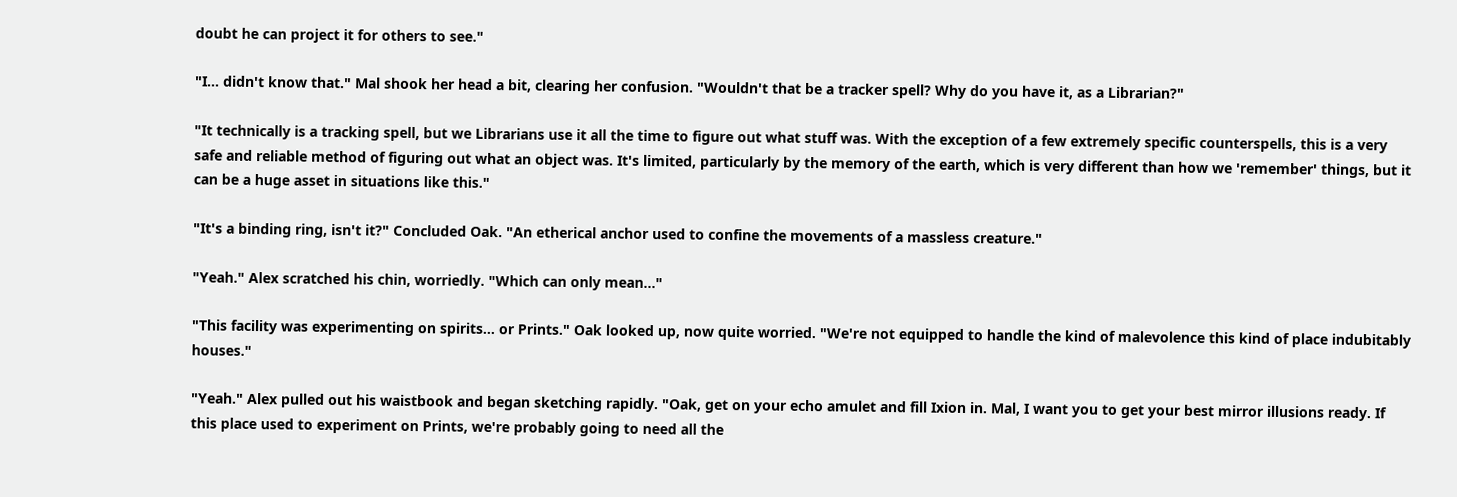doubt he can project it for others to see."

"I... didn't know that." Mal shook her head a bit, clearing her confusion. "Wouldn't that be a tracker spell? Why do you have it, as a Librarian?"

"It technically is a tracking spell, but we Librarians use it all the time to figure out what stuff was. With the exception of a few extremely specific counterspells, this is a very safe and reliable method of figuring out what an object was. It's limited, particularly by the memory of the earth, which is very different than how we 'remember' things, but it can be a huge asset in situations like this."

"It's a binding ring, isn't it?" Concluded Oak. "An etherical anchor used to confine the movements of a massless creature."

"Yeah." Alex scratched his chin, worriedly. "Which can only mean..."

"This facility was experimenting on spirits... or Prints." Oak looked up, now quite worried. "We're not equipped to handle the kind of malevolence this kind of place indubitably houses."

"Yeah." Alex pulled out his waistbook and began sketching rapidly. "Oak, get on your echo amulet and fill Ixion in. Mal, I want you to get your best mirror illusions ready. If this place used to experiment on Prints, we're probably going to need all the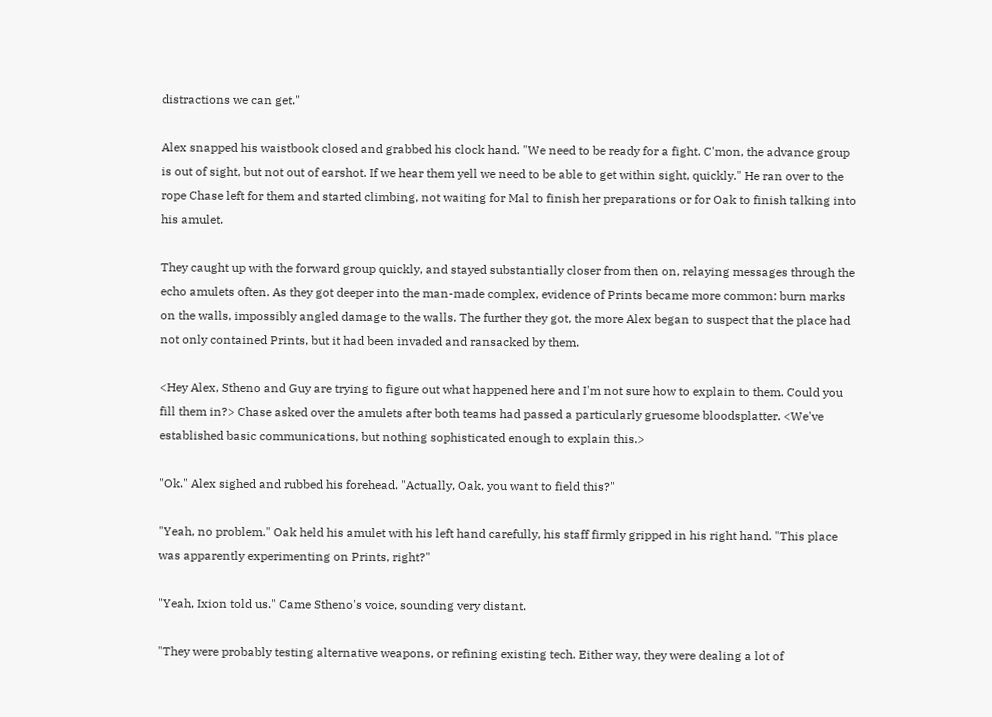distractions we can get."

Alex snapped his waistbook closed and grabbed his clock hand. "We need to be ready for a fight. C'mon, the advance group is out of sight, but not out of earshot. If we hear them yell we need to be able to get within sight, quickly." He ran over to the rope Chase left for them and started climbing, not waiting for Mal to finish her preparations or for Oak to finish talking into his amulet.

They caught up with the forward group quickly, and stayed substantially closer from then on, relaying messages through the echo amulets often. As they got deeper into the man-made complex, evidence of Prints became more common: burn marks on the walls, impossibly angled damage to the walls. The further they got, the more Alex began to suspect that the place had not only contained Prints, but it had been invaded and ransacked by them.

<Hey Alex, Stheno and Guy are trying to figure out what happened here and I'm not sure how to explain to them. Could you fill them in?> Chase asked over the amulets after both teams had passed a particularly gruesome bloodsplatter. <We've established basic communications, but nothing sophisticated enough to explain this.>

"Ok." Alex sighed and rubbed his forehead. "Actually, Oak, you want to field this?"

"Yeah, no problem." Oak held his amulet with his left hand carefully, his staff firmly gripped in his right hand. "This place was apparently experimenting on Prints, right?"

"Yeah, Ixion told us." Came Stheno's voice, sounding very distant.

"They were probably testing alternative weapons, or refining existing tech. Either way, they were dealing a lot of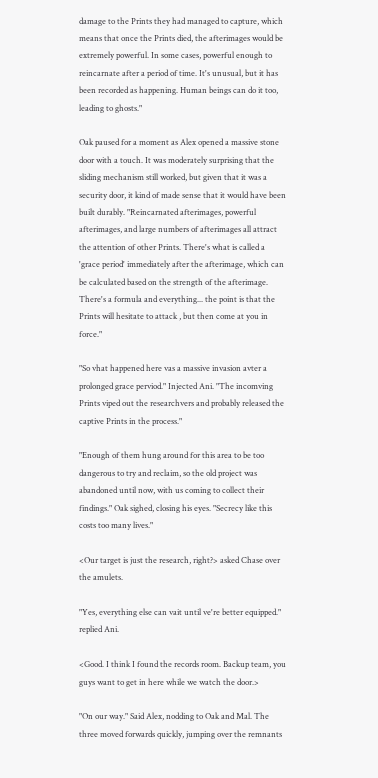damage to the Prints they had managed to capture, which means that once the Prints died, the afterimages would be extremely powerful. In some cases, powerful enough to reincarnate after a period of time. It's unusual, but it has been recorded as happening. Human beings can do it too, leading to ghosts."

Oak paused for a moment as Alex opened a massive stone door with a touch. It was moderately surprising that the sliding mechanism still worked, but given that it was a security door, it kind of made sense that it would have been built durably. "Reincarnated afterimages, powerful afterimages, and large numbers of afterimages all attract the attention of other Prints. There's what is called a 'grace period' immediately after the afterimage, which can be calculated based on the strength of the afterimage. There's a formula and everything... the point is that the Prints will hesitate to attack , but then come at you in force."

"So vhat happened here vas a massive invasion avter a prolonged grace perviod." Injected Ani. "The incomving Prints viped out the researchvers and probably released the captive Prints in the process."

"Enough of them hung around for this area to be too dangerous to try and reclaim, so the old project was abandoned until now, with us coming to collect their findings." Oak sighed, closing his eyes. "Secrecy like this costs too many lives."

<Our target is just the research, right?> asked Chase over the amulets.

"Yes, everything else can vait until ve're better equipped." replied Ani.

<Good. I think I found the records room. Backup team, you guys want to get in here while we watch the door.>

"On our way." Said Alex, nodding to Oak and Mal. The three moved forwards quickly, jumping over the remnants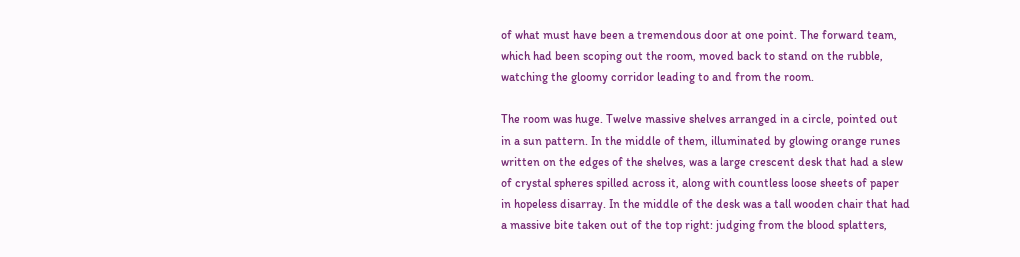of what must have been a tremendous door at one point. The forward team, which had been scoping out the room, moved back to stand on the rubble, watching the gloomy corridor leading to and from the room.

The room was huge. Twelve massive shelves arranged in a circle, pointed out in a sun pattern. In the middle of them, illuminated by glowing orange runes written on the edges of the shelves, was a large crescent desk that had a slew of crystal spheres spilled across it, along with countless loose sheets of paper in hopeless disarray. In the middle of the desk was a tall wooden chair that had a massive bite taken out of the top right: judging from the blood splatters,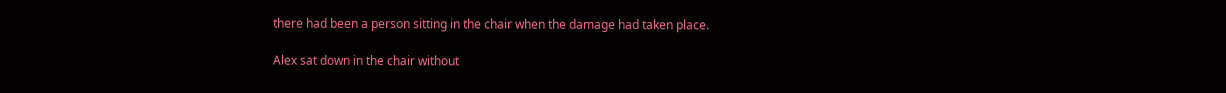there had been a person sitting in the chair when the damage had taken place.

Alex sat down in the chair without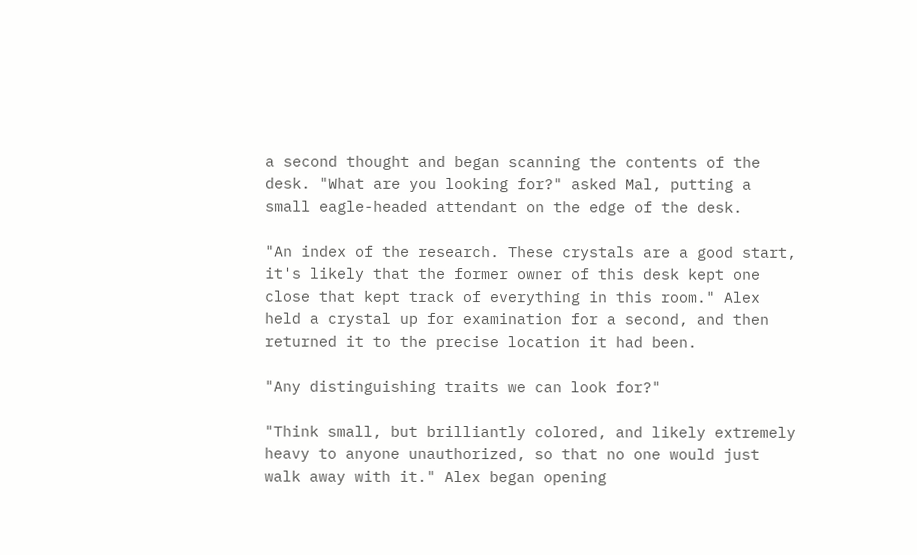a second thought and began scanning the contents of the desk. "What are you looking for?" asked Mal, putting a small eagle-headed attendant on the edge of the desk.

"An index of the research. These crystals are a good start, it's likely that the former owner of this desk kept one close that kept track of everything in this room." Alex held a crystal up for examination for a second, and then returned it to the precise location it had been.

"Any distinguishing traits we can look for?"

"Think small, but brilliantly colored, and likely extremely heavy to anyone unauthorized, so that no one would just walk away with it." Alex began opening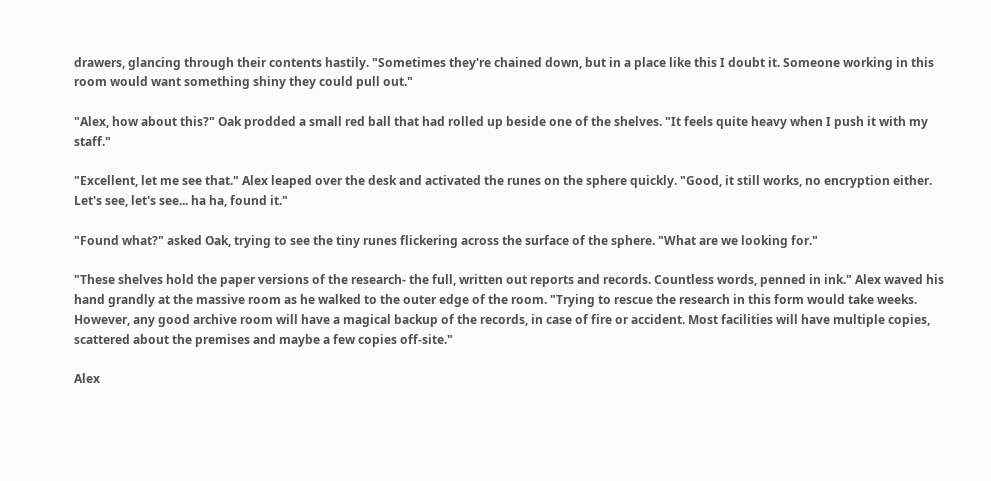drawers, glancing through their contents hastily. "Sometimes they're chained down, but in a place like this I doubt it. Someone working in this room would want something shiny they could pull out."

"Alex, how about this?" Oak prodded a small red ball that had rolled up beside one of the shelves. "It feels quite heavy when I push it with my staff."

"Excellent, let me see that." Alex leaped over the desk and activated the runes on the sphere quickly. "Good, it still works, no encryption either. Let's see, let's see... ha ha, found it."

"Found what?" asked Oak, trying to see the tiny runes flickering across the surface of the sphere. "What are we looking for."

"These shelves hold the paper versions of the research- the full, written out reports and records. Countless words, penned in ink." Alex waved his hand grandly at the massive room as he walked to the outer edge of the room. "Trying to rescue the research in this form would take weeks. However, any good archive room will have a magical backup of the records, in case of fire or accident. Most facilities will have multiple copies, scattered about the premises and maybe a few copies off-site."

Alex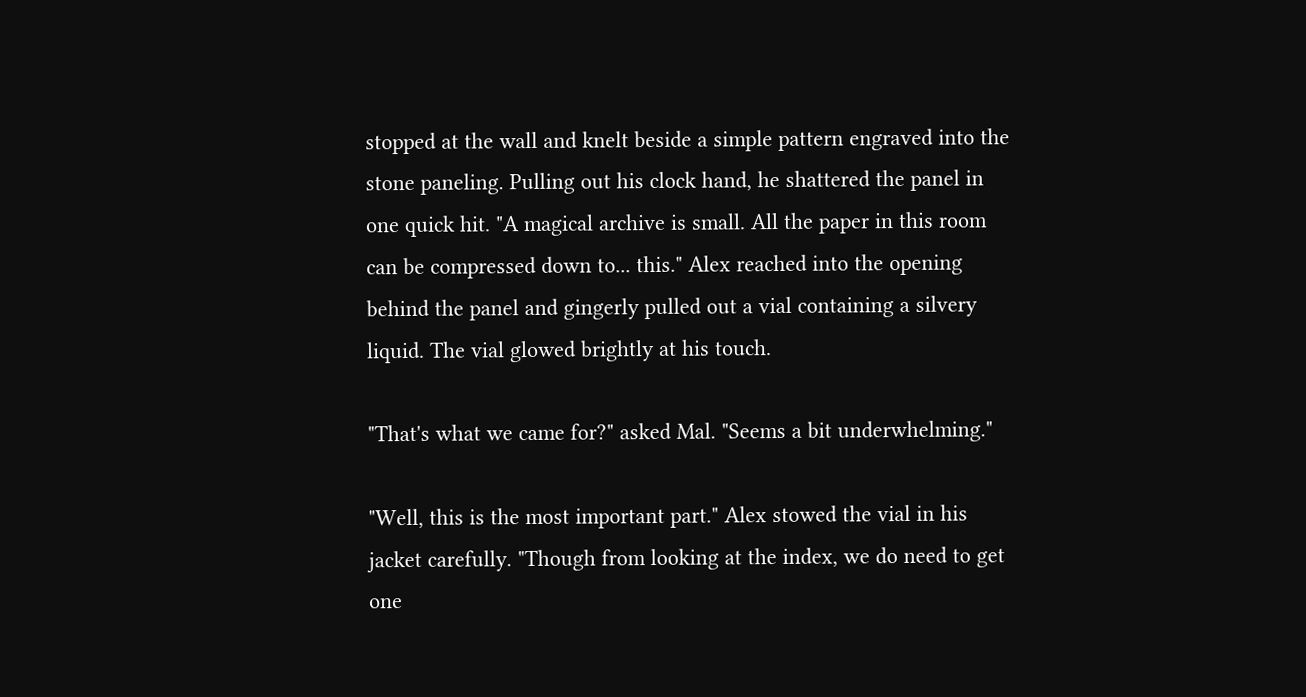stopped at the wall and knelt beside a simple pattern engraved into the stone paneling. Pulling out his clock hand, he shattered the panel in one quick hit. "A magical archive is small. All the paper in this room can be compressed down to... this." Alex reached into the opening behind the panel and gingerly pulled out a vial containing a silvery liquid. The vial glowed brightly at his touch.

"That's what we came for?" asked Mal. "Seems a bit underwhelming."

"Well, this is the most important part." Alex stowed the vial in his jacket carefully. "Though from looking at the index, we do need to get one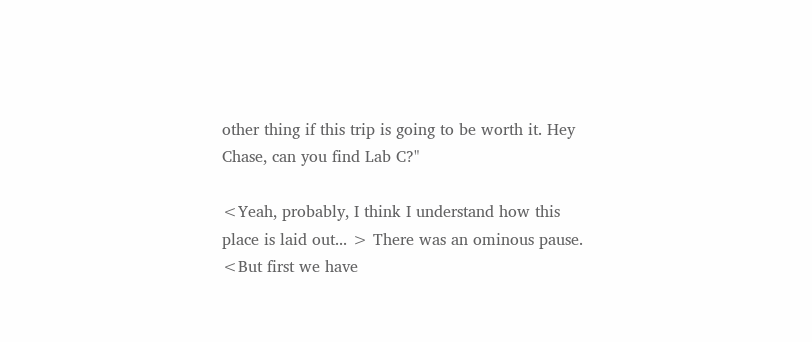other thing if this trip is going to be worth it. Hey Chase, can you find Lab C?"

<Yeah, probably, I think I understand how this place is laid out... > There was an ominous pause. <But first we have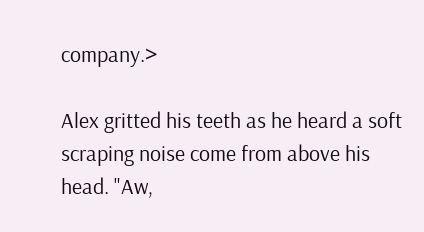company.>

Alex gritted his teeth as he heard a soft scraping noise come from above his head. "Aw,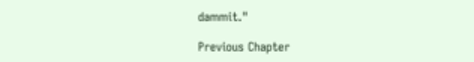dammit."

Previous Chapter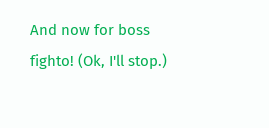And now for boss fighto! (Ok, I'll stop.)